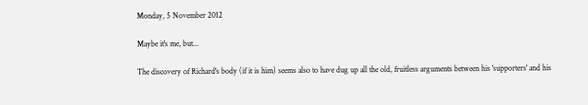Monday, 5 November 2012

Maybe it's me, but...

The discovery of Richard's body (if it is him) seems also to have dug up all the old, fruitless arguments between his 'supporters' and his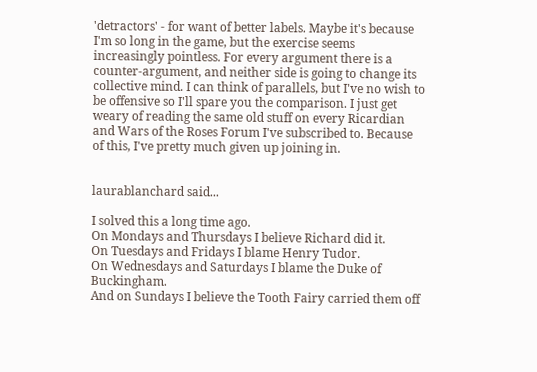'detractors' - for want of better labels. Maybe it's because I'm so long in the game, but the exercise seems increasingly pointless. For every argument there is a counter-argument, and neither side is going to change its collective mind. I can think of parallels, but I've no wish to be offensive so I'll spare you the comparison. I just get weary of reading the same old stuff on every Ricardian and Wars of the Roses Forum I've subscribed to. Because of this, I've pretty much given up joining in.


laurablanchard said...

I solved this a long time ago.
On Mondays and Thursdays I believe Richard did it.
On Tuesdays and Fridays I blame Henry Tudor.
On Wednesdays and Saturdays I blame the Duke of Buckingham.
And on Sundays I believe the Tooth Fairy carried them off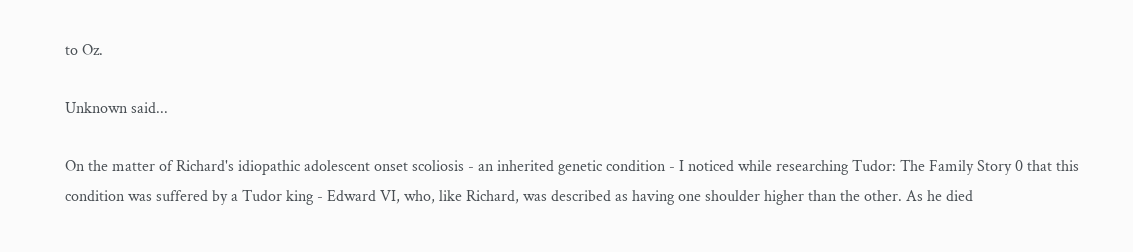to Oz.

Unknown said...

On the matter of Richard's idiopathic adolescent onset scoliosis - an inherited genetic condition - I noticed while researching Tudor: The Family Story 0 that this condition was suffered by a Tudor king - Edward VI, who, like Richard, was described as having one shoulder higher than the other. As he died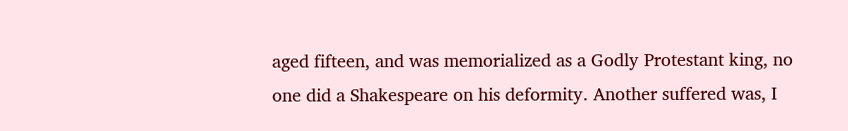aged fifteen, and was memorialized as a Godly Protestant king, no one did a Shakespeare on his deformity. Another suffered was, I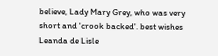believe, Lady Mary Grey, who was very short and 'crook backed'. best wishes Leanda de Lisle